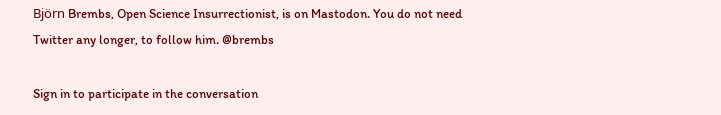Björn Brembs, Open Science Insurrectionist, is on Mastodon. You do not need Twitter any longer, to follow him. @brembs

Sign in to participate in the conversation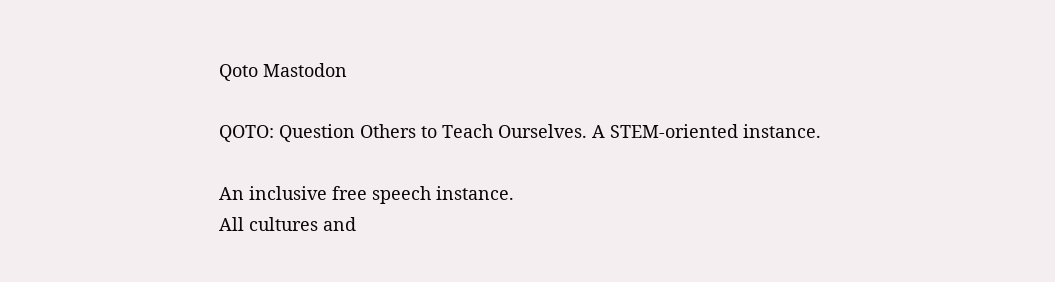Qoto Mastodon

QOTO: Question Others to Teach Ourselves. A STEM-oriented instance.

An inclusive free speech instance.
All cultures and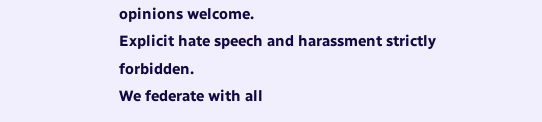opinions welcome.
Explicit hate speech and harassment strictly forbidden.
We federate with all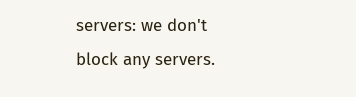servers: we don't block any servers.